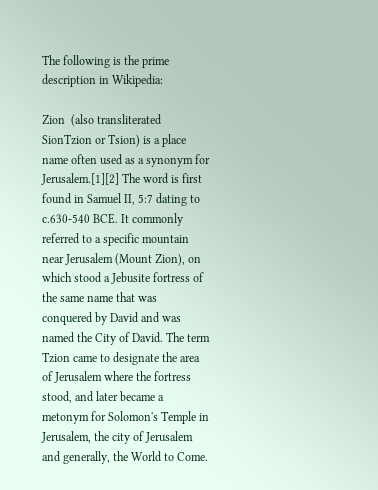The following is the prime description in Wikipedia:

Zion  (also transliterated SionTzion or Tsion) is a place name often used as a synonym for Jerusalem.[1][2] The word is first found in Samuel II, 5:7 dating to c.630-540 BCE. It commonly referred to a specific mountain near Jerusalem (Mount Zion), on which stood a Jebusite fortress of the same name that was conquered by David and was named the City of David. The term Tzion came to designate the area of Jerusalem where the fortress stood, and later became a metonym for Solomon's Temple in Jerusalem, the city of Jerusalem and generally, the World to Come.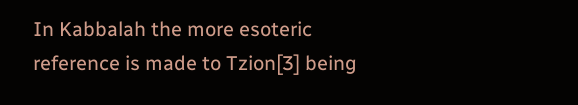In Kabbalah the more esoteric reference is made to Tzion[3] being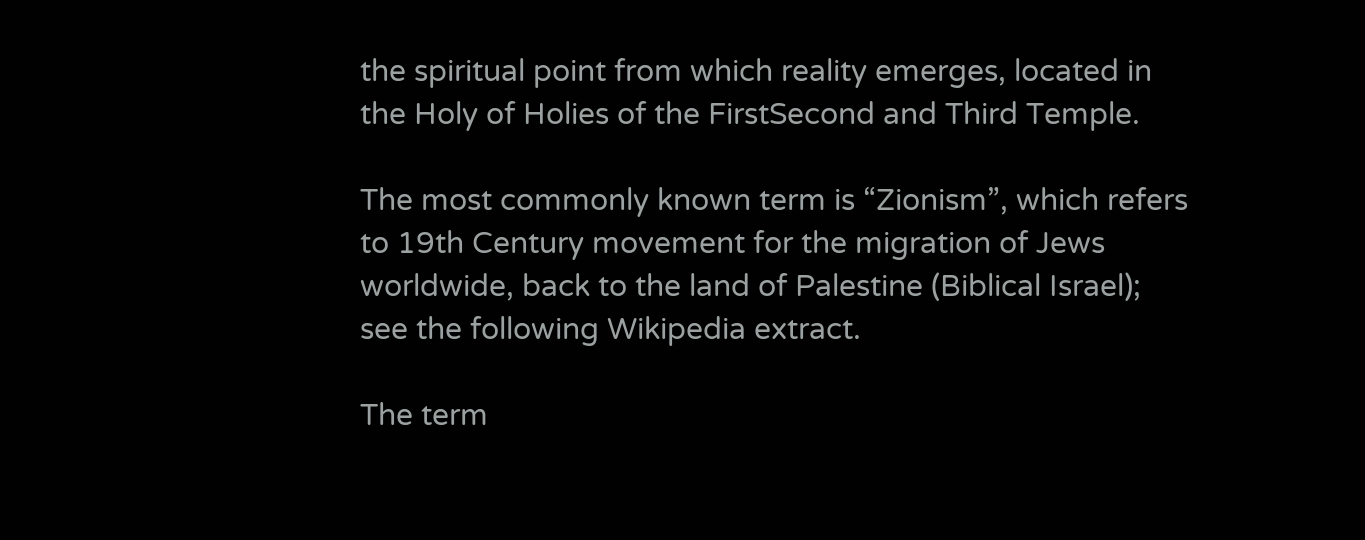the spiritual point from which reality emerges, located in the Holy of Holies of the FirstSecond and Third Temple.

The most commonly known term is “Zionism”, which refers to 19th Century movement for the migration of Jews worldwide, back to the land of Palestine (Biblical Israel); see the following Wikipedia extract.

The term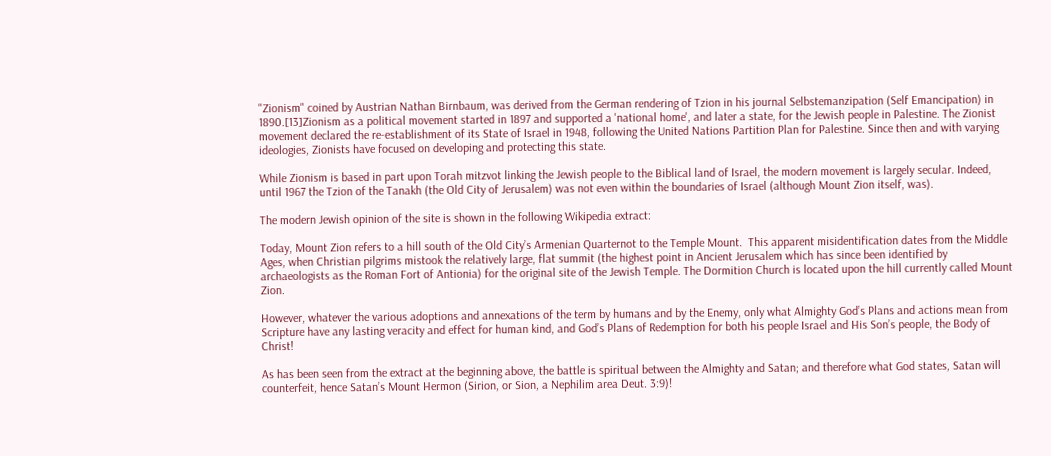"Zionism" coined by Austrian Nathan Birnbaum, was derived from the German rendering of Tzion in his journal Selbstemanzipation (Self Emancipation) in 1890.[13]Zionism as a political movement started in 1897 and supported a 'national home', and later a state, for the Jewish people in Palestine. The Zionist movement declared the re-establishment of its State of Israel in 1948, following the United Nations Partition Plan for Palestine. Since then and with varying ideologies, Zionists have focused on developing and protecting this state.

While Zionism is based in part upon Torah mitzvot linking the Jewish people to the Biblical land of Israel, the modern movement is largely secular. Indeed, until 1967 the Tzion of the Tanakh (the Old City of Jerusalem) was not even within the boundaries of Israel (although Mount Zion itself, was).

The modern Jewish opinion of the site is shown in the following Wikipedia extract:

Today, Mount Zion refers to a hill south of the Old City’s Armenian Quarternot to the Temple Mount.  This apparent misidentification dates from the Middle Ages, when Christian pilgrims mistook the relatively large, flat summit (the highest point in Ancient Jerusalem which has since been identified by archaeologists as the Roman Fort of Antionia) for the original site of the Jewish Temple. The Dormition Church is located upon the hill currently called Mount Zion.

However, whatever the various adoptions and annexations of the term by humans and by the Enemy, only what Almighty God’s Plans and actions mean from Scripture have any lasting veracity and effect for human kind, and God’s Plans of Redemption for both his people Israel and His Son’s people, the Body of Christ!

As has been seen from the extract at the beginning above, the battle is spiritual between the Almighty and Satan; and therefore what God states, Satan will counterfeit, hence Satan’s Mount Hermon (Sirion, or Sion, a Nephilim area Deut. 3:9)!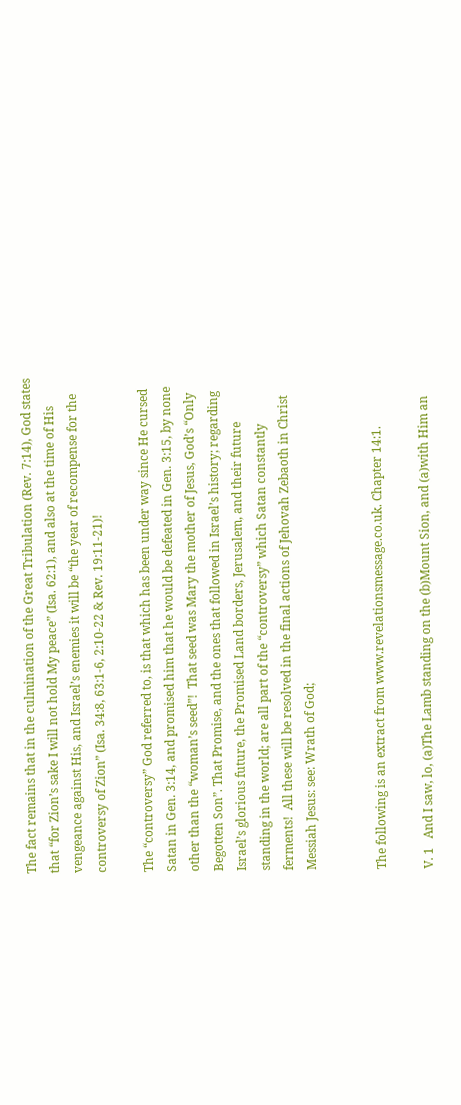The fact remains that in the culmination of the Great Tribulation (Rev. 7:14), God states that “for Zion’s sake I will not hold My peace” (Isa. 62:1), and also at the time of His vengeance against His, and Israel’s enemies it will be “the year of recompense for the controversy of Zion” (Isa. 34:8, 63:1-6, 2:10-22 & Rev. 19:11-21)!

The “controversy” God referred to, is that which has been under way since He cursed Satan in Gen. 3:14, and promised him that he would be defeated in Gen. 3:15, by none other than the “woman’s seed”!  That seed was Mary the mother of Jesus, God’s “Only Begotten Son”. That Promise, and the ones that followed in Israel’s history; regarding Israel’s glorious future, the Promised Land borders, Jerusalem, and their future standing in the world; are all part of the “controversy” which Satan constantly ferments!  All these will be resolved in the final actions of Jehovah Zebaoth in Christ Messiah Jesus: see: Wrath of God;


The following is an extract from www.revelationsmessage.co.uk. Chapter 14:1.

V. 1   And I saw, lo, (a)The Lamb standing on the (b)Mount Sion, and (a)with Him an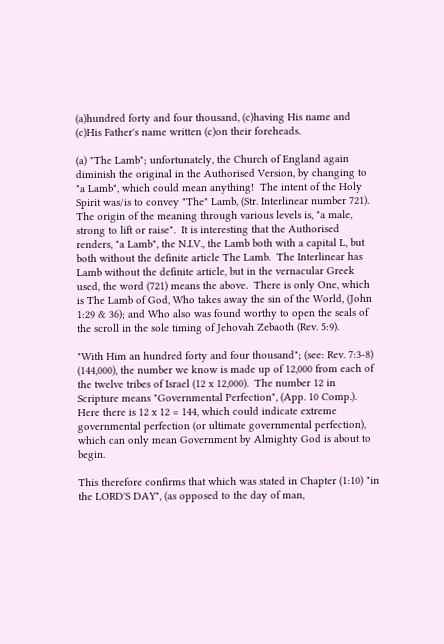(a)hundred forty and four thousand, (c)having His name and (c)His Father's name written (c)on their foreheads.

(a) "The Lamb"; unfortunately, the Church of England again diminish the original in the Authorised Version, by changing to "a Lamb", which could mean anything!  The intent of the Holy Spirit was/is to convey "The" Lamb, (Str. Interlinear number 721).  The origin of the meaning through various levels is, "a male, strong to lift or raise".  It is interesting that the Authorised renders, "a Lamb", the N.I.V., the Lamb both with a capital L, but both without the definite article The Lamb.  The Interlinear has Lamb without the definite article, but in the vernacular Greek used, the word (721) means the above.  There is only One, which is The Lamb of God, Who takes away the sin of the World, (John 1:29 & 36); and Who also was found worthy to open the seals of the scroll in the sole timing of Jehovah Zebaoth (Rev. 5:9).

"With Him an hundred forty and four thousand"; (see: Rev. 7:3-8) (144,000), the number we know is made up of 12,000 from each of the twelve tribes of Israel (12 x 12,000).  The number 12 in Scripture means "Governmental Perfection", (App. 10 Comp.).  Here there is 12 x 12 = 144, which could indicate extreme governmental perfection (or ultimate governmental perfection), which can only mean Government by Almighty God is about to begin.

This therefore confirms that which was stated in Chapter (1:10) "in the LORD'S DAY", (as opposed to the day of man,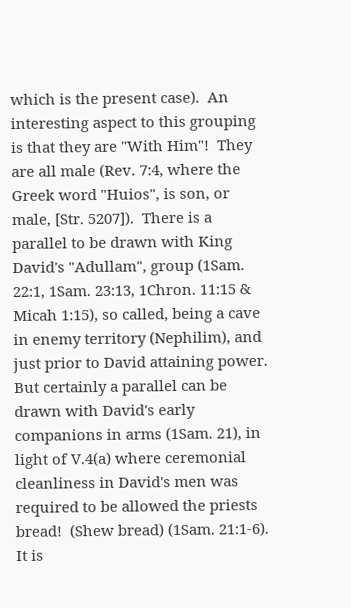which is the present case).  An interesting aspect to this grouping is that they are "With Him"!  They are all male (Rev. 7:4, where the Greek word "Huios", is son, or male, [Str. 5207]).  There is a parallel to be drawn with King David's "Adullam", group (1Sam. 22:1, 1Sam. 23:13, 1Chron. 11:15 & Micah 1:15), so called, being a cave in enemy territory (Nephilim), and just prior to David attaining power.  But certainly a parallel can be drawn with David's early companions in arms (1Sam. 21), in light of V.4(a) where ceremonial cleanliness in David's men was required to be allowed the priests bread!  (Shew bread) (1Sam. 21:1-6).  It is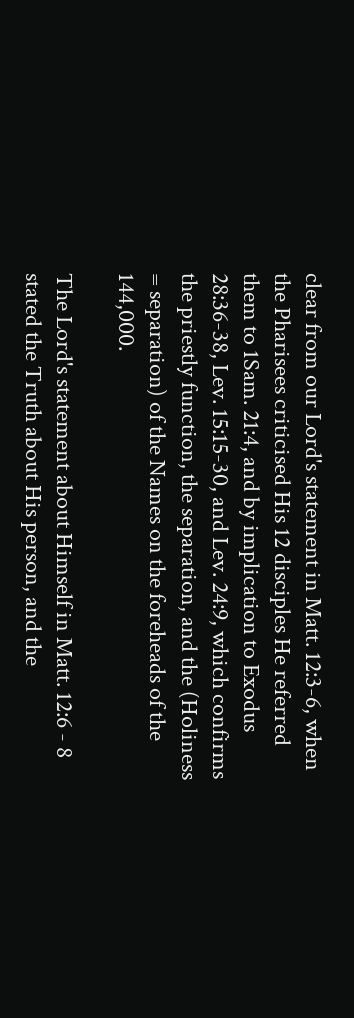clear from our Lord's statement in Matt. 12:3-6, when the Pharisees criticised His 12 disciples He referred them to 1Sam. 21:4, and by implication to Exodus 28:36-38, Lev. 15:15-30, and Lev. 24:9, which confirms the priestly function, the separation, and the (Holiness = separation) of the Names on the foreheads of the 144,000.

The Lord's statement about Himself in Matt. 12:6 - 8 stated the Truth about His person, and the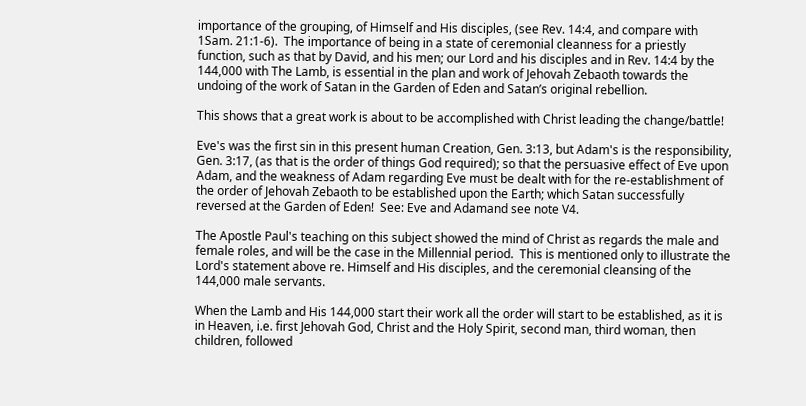importance of the grouping, of Himself and His disciples, (see Rev. 14:4, and compare with 1Sam. 21:1-6).  The importance of being in a state of ceremonial cleanness for a priestly function, such as that by David, and his men; our Lord and his disciples and in Rev. 14:4 by the 144,000 with The Lamb, is essential in the plan and work of Jehovah Zebaoth towards the undoing of the work of Satan in the Garden of Eden and Satan’s original rebellion.

This shows that a great work is about to be accomplished with Christ leading the change/battle!

Eve's was the first sin in this present human Creation, Gen. 3:13, but Adam's is the responsibility, Gen. 3:17, (as that is the order of things God required); so that the persuasive effect of Eve upon Adam, and the weakness of Adam regarding Eve must be dealt with for the re-establishment of the order of Jehovah Zebaoth to be established upon the Earth; which Satan successfully reversed at the Garden of Eden!  See: Eve and Adamand see note V4.

The Apostle Paul's teaching on this subject showed the mind of Christ as regards the male and female roles, and will be the case in the Millennial period.  This is mentioned only to illustrate the Lord's statement above re. Himself and His disciples, and the ceremonial cleansing of the 144,000 male servants.

When the Lamb and His 144,000 start their work all the order will start to be established, as it is in Heaven, i.e. first Jehovah God, Christ and the Holy Spirit, second man, third woman, then children, followed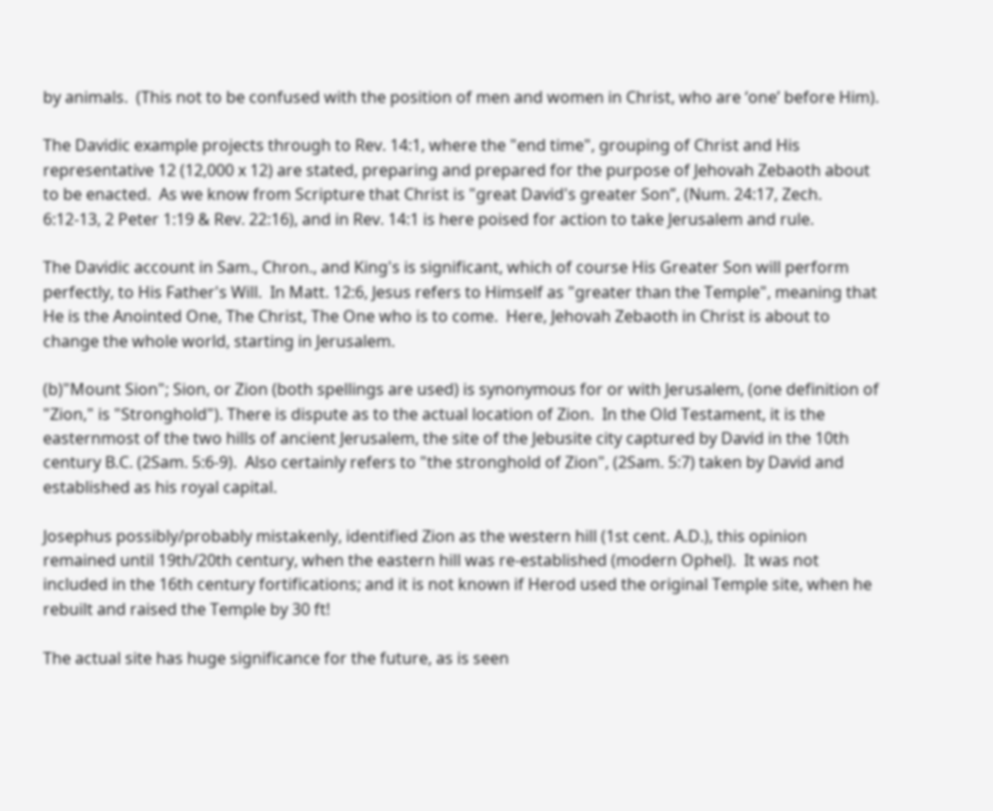by animals.  (This not to be confused with the position of men and women in Christ, who are ‘one’ before Him).

The Davidic example projects through to Rev. 14:1, where the "end time", grouping of Christ and His representative 12 (12,000 x 12) are stated, preparing and prepared for the purpose of Jehovah Zebaoth about to be enacted.  As we know from Scripture that Christ is "great David's greater Son”, (Num. 24:17, Zech. 6:12-13, 2 Peter 1:19 & Rev. 22:16), and in Rev. 14:1 is here poised for action to take Jerusalem and rule.

The Davidic account in Sam., Chron., and King's is significant, which of course His Greater Son will perform perfectly, to His Father's Will.  In Matt. 12:6, Jesus refers to Himself as "greater than the Temple", meaning that He is the Anointed One, The Christ, The One who is to come.  Here, Jehovah Zebaoth in Christ is about to change the whole world, starting in Jerusalem.

(b)"Mount Sion"; Sion, or Zion (both spellings are used) is synonymous for or with Jerusalem, (one definition of "Zion," is "Stronghold"). There is dispute as to the actual location of Zion.  In the Old Testament, it is the easternmost of the two hills of ancient Jerusalem, the site of the Jebusite city captured by David in the 10th century B.C. (2Sam. 5:6-9).  Also certainly refers to "the stronghold of Zion", (2Sam. 5:7) taken by David and established as his royal capital.

Josephus possibly/probably mistakenly, identified Zion as the western hill (1st cent. A.D.), this opinion remained until 19th/20th century, when the eastern hill was re-established (modern Ophel).  It was not included in the 16th century fortifications; and it is not known if Herod used the original Temple site, when he rebuilt and raised the Temple by 30 ft!

The actual site has huge significance for the future, as is seen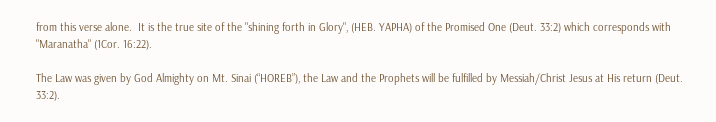from this verse alone.  It is the true site of the "shining forth in Glory", (HEB. YAPHA) of the Promised One (Deut. 33:2) which corresponds with "Maranatha" (1Cor. 16:22).

The Law was given by God Almighty on Mt. Sinai (“HOREB”), the Law and the Prophets will be fulfilled by Messiah/Christ Jesus at His return (Deut. 33:2).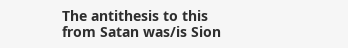The antithesis to this from Satan was/is Sion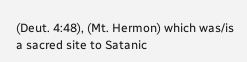(Deut. 4:48), (Mt. Hermon) which was/is a sacred site to Satanic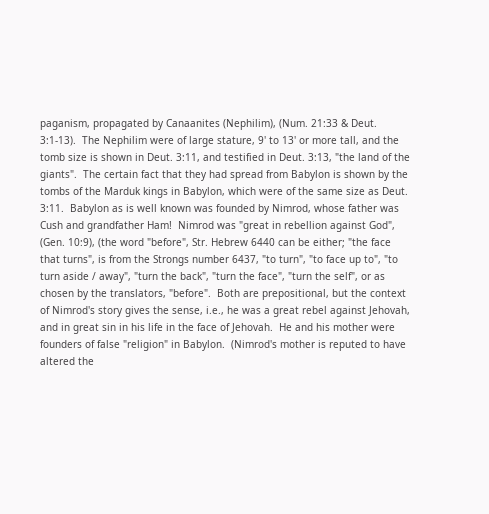paganism, propagated by Canaanites (Nephilim), (Num. 21:33 & Deut. 3:1-13).  The Nephilim were of large stature, 9' to 13' or more tall, and the tomb size is shown in Deut. 3:11, and testified in Deut. 3:13, "the land of the giants".  The certain fact that they had spread from Babylon is shown by the tombs of the Marduk kings in Babylon, which were of the same size as Deut. 3:11.  Babylon as is well known was founded by Nimrod, whose father was Cush and grandfather Ham!  Nimrod was "great in rebellion against God", (Gen. 10:9), (the word "before", Str. Hebrew 6440 can be either; "the face that turns", is from the Strongs number 6437, "to turn", "to face up to", "to turn aside / away", "turn the back", "turn the face", "turn the self", or as chosen by the translators, "before".  Both are prepositional, but the context of Nimrod's story gives the sense, i.e., he was a great rebel against Jehovah, and in great sin in his life in the face of Jehovah.  He and his mother were founders of false "religion" in Babylon.  (Nimrod's mother is reputed to have altered the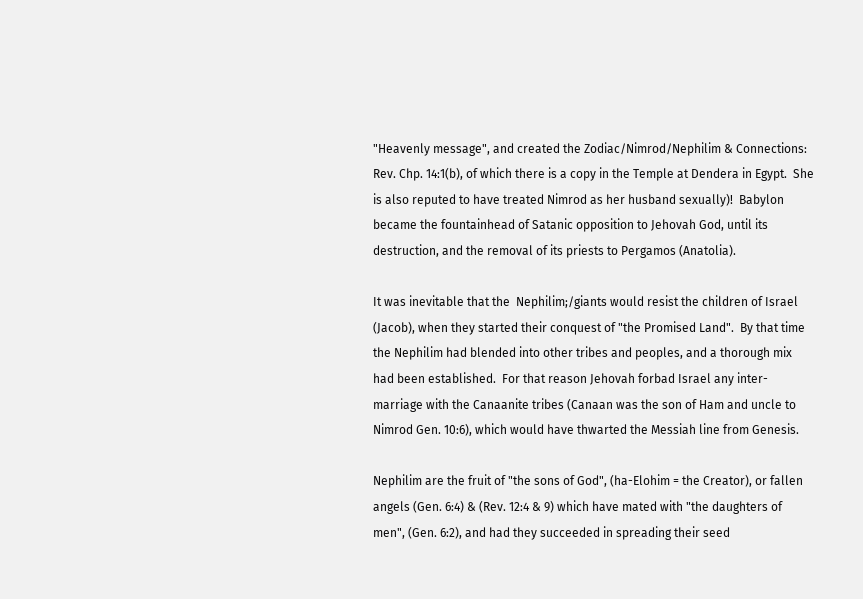"Heavenly message", and created the Zodiac/Nimrod/Nephilim & Connections: Rev. Chp. 14:1(b), of which there is a copy in the Temple at Dendera in Egypt.  She is also reputed to have treated Nimrod as her husband sexually)!  Babylon became the fountainhead of Satanic opposition to Jehovah God, until its destruction, and the removal of its priests to Pergamos (Anatolia).

It was inevitable that the  Nephilim;/giants would resist the children of Israel (Jacob), when they started their conquest of "the Promised Land".  By that time the Nephilim had blended into other tribes and peoples, and a thorough mix had been established.  For that reason Jehovah forbad Israel any inter-marriage with the Canaanite tribes (Canaan was the son of Ham and uncle to Nimrod Gen. 10:6), which would have thwarted the Messiah line from Genesis.

Nephilim are the fruit of "the sons of God", (ha-Elohim = the Creator), or fallen angels (Gen. 6:4) & (Rev. 12:4 & 9) which have mated with "the daughters of men", (Gen. 6:2), and had they succeeded in spreading their seed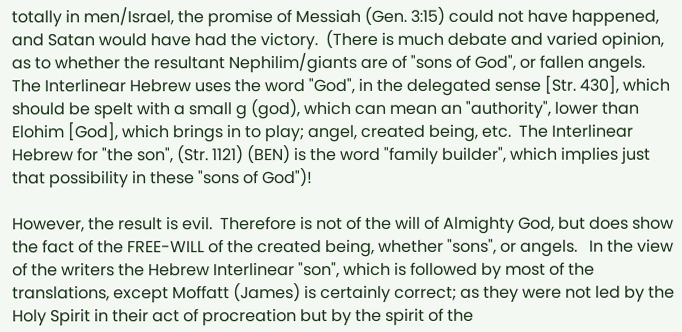totally in men/Israel, the promise of Messiah (Gen. 3:15) could not have happened, and Satan would have had the victory.  (There is much debate and varied opinion, as to whether the resultant Nephilim/giants are of "sons of God", or fallen angels.  The Interlinear Hebrew uses the word "God", in the delegated sense [Str. 430], which should be spelt with a small g (god), which can mean an "authority", lower than Elohim [God], which brings in to play; angel, created being, etc.  The Interlinear Hebrew for "the son", (Str. 1121) (BEN) is the word "family builder", which implies just that possibility in these "sons of God")!

However, the result is evil.  Therefore is not of the will of Almighty God, but does show the fact of the FREE-WILL of the created being, whether "sons", or angels.   In the view of the writers the Hebrew Interlinear "son", which is followed by most of the translations, except Moffatt (James) is certainly correct; as they were not led by the Holy Spirit in their act of procreation but by the spirit of the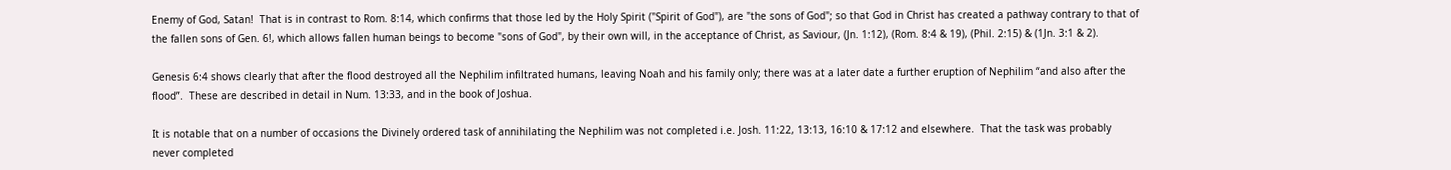Enemy of God, Satan!  That is in contrast to Rom. 8:14, which confirms that those led by the Holy Spirit ("Spirit of God"), are "the sons of God"; so that God in Christ has created a pathway contrary to that of the fallen sons of Gen. 6!, which allows fallen human beings to become "sons of God", by their own will, in the acceptance of Christ, as Saviour, (Jn. 1:12), (Rom. 8:4 & 19), (Phil. 2:15) & (1Jn. 3:1 & 2).

Genesis 6:4 shows clearly that after the flood destroyed all the Nephilim infiltrated humans, leaving Noah and his family only; there was at a later date a further eruption of Nephilim “and also after the flood”.  These are described in detail in Num. 13:33, and in the book of Joshua.

It is notable that on a number of occasions the Divinely ordered task of annihilating the Nephilim was not completed i.e. Josh. 11:22, 13:13, 16:10 & 17:12 and elsewhere.  That the task was probably never completed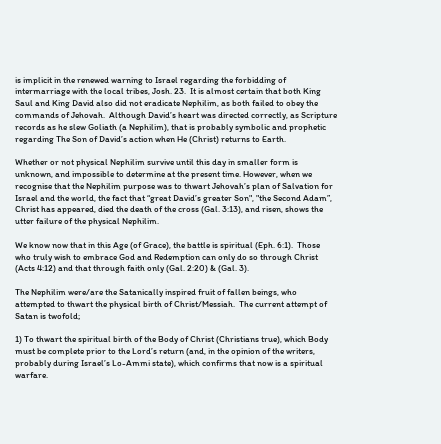is implicit in the renewed warning to Israel regarding the forbidding of intermarriage with the local tribes, Josh. 23.  It is almost certain that both King Saul and King David also did not eradicate Nephilim, as both failed to obey the commands of Jehovah.  Although David’s heart was directed correctly, as Scripture records as he slew Goliath (a Nephilim), that is probably symbolic and prophetic regarding The Son of David’s action when He (Christ) returns to Earth.

Whether or not physical Nephilim survive until this day in smaller form is unknown, and impossible to determine at the present time. However, when we recognise that the Nephilim purpose was to thwart Jehovah’s plan of Salvation for Israel and the world, the fact that “great David’s greater Son", "the Second Adam”, Christ has appeared, died the death of the cross (Gal. 3:13), and risen, shows the utter failure of the physical Nephilim.

We know now that in this Age (of Grace), the battle is spiritual (Eph. 6:1).  Those who truly wish to embrace God and Redemption can only do so through Christ (Acts 4:12) and that through faith only (Gal. 2:20) & (Gal. 3).

The Nephilim were/are the Satanically inspired fruit of fallen beings, who attempted to thwart the physical birth of Christ/Messiah.  The current attempt of Satan is twofold;

1) To thwart the spiritual birth of the Body of Christ (Christians true), which Body must be complete prior to the Lord’s return (and, in the opinion of the writers, probably during Israel’s Lo-Ammi state), which confirms that now is a spiritual warfare.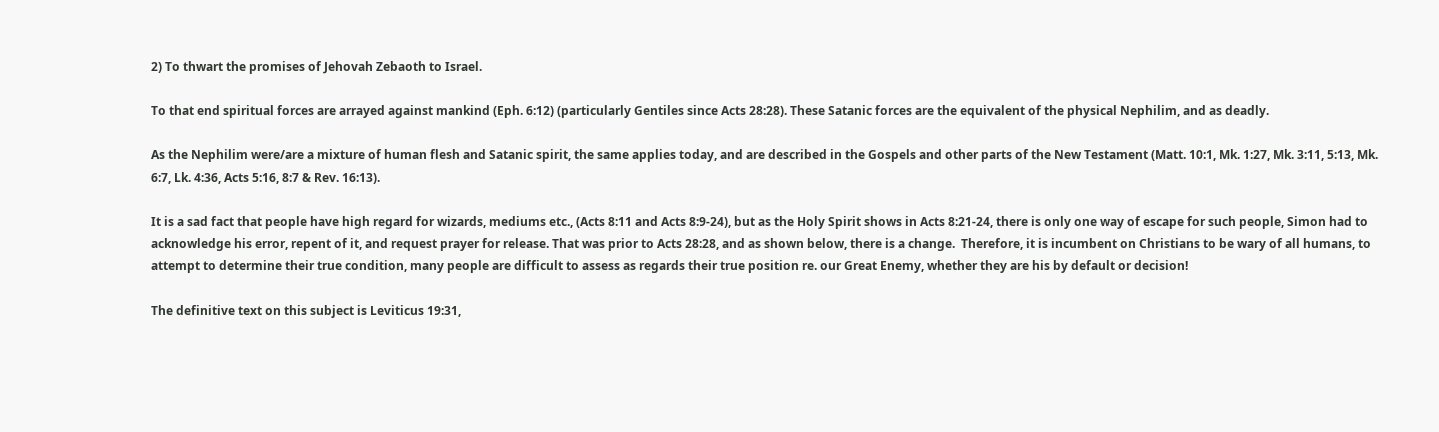2) To thwart the promises of Jehovah Zebaoth to Israel.

To that end spiritual forces are arrayed against mankind (Eph. 6:12) (particularly Gentiles since Acts 28:28). These Satanic forces are the equivalent of the physical Nephilim, and as deadly.

As the Nephilim were/are a mixture of human flesh and Satanic spirit, the same applies today, and are described in the Gospels and other parts of the New Testament (Matt. 10:1, Mk. 1:27, Mk. 3:11, 5:13, Mk. 6:7, Lk. 4:36, Acts 5:16, 8:7 & Rev. 16:13).

It is a sad fact that people have high regard for wizards, mediums etc., (Acts 8:11 and Acts 8:9-24), but as the Holy Spirit shows in Acts 8:21-24, there is only one way of escape for such people, Simon had to acknowledge his error, repent of it, and request prayer for release. That was prior to Acts 28:28, and as shown below, there is a change.  Therefore, it is incumbent on Christians to be wary of all humans, to attempt to determine their true condition, many people are difficult to assess as regards their true position re. our Great Enemy, whether they are his by default or decision!

The definitive text on this subject is Leviticus 19:31,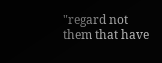"regard not them that have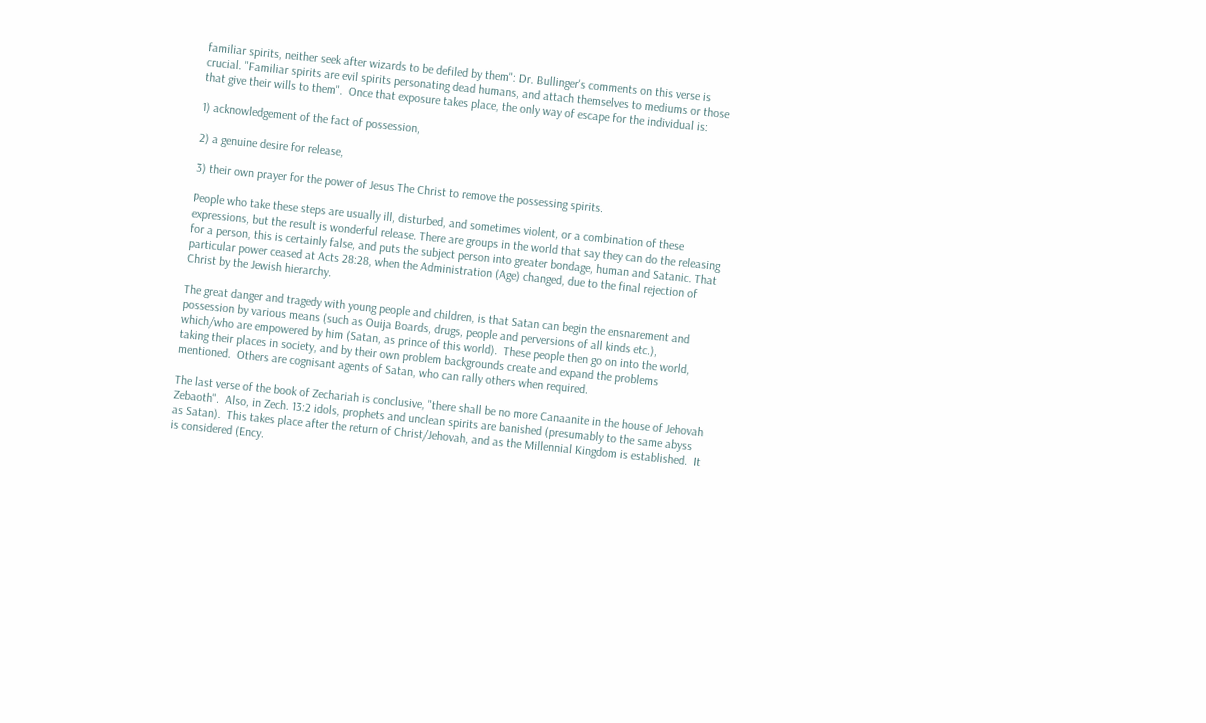familiar spirits, neither seek after wizards to be defiled by them": Dr. Bullinger's comments on this verse is crucial. "Familiar spirits are evil spirits personating dead humans, and attach themselves to mediums or those that give their wills to them".  Once that exposure takes place, the only way of escape for the individual is:

1) acknowledgement of the fact of possession,

2) a genuine desire for release,

3) their own prayer for the power of Jesus The Christ to remove the possessing spirits.

People who take these steps are usually ill, disturbed, and sometimes violent, or a combination of these expressions, but the result is wonderful release. There are groups in the world that say they can do the releasing for a person, this is certainly false, and puts the subject person into greater bondage, human and Satanic. That particular power ceased at Acts 28:28, when the Administration (Age) changed, due to the final rejection of Christ by the Jewish hierarchy.

The great danger and tragedy with young people and children, is that Satan can begin the ensnarement and possession by various means (such as Ouija Boards, drugs, people and perversions of all kinds etc.), which/who are empowered by him (Satan, as prince of this world).  These people then go on into the world, taking their places in society, and by their own problem backgrounds create and expand the problems mentioned.  Others are cognisant agents of Satan, who can rally others when required.

The last verse of the book of Zechariah is conclusive, "there shall be no more Canaanite in the house of Jehovah Zebaoth".  Also, in Zech. 13:2 idols, prophets and unclean spirits are banished (presumably to the same abyss as Satan).  This takes place after the return of Christ/Jehovah, and as the Millennial Kingdom is established.  It is considered (Ency.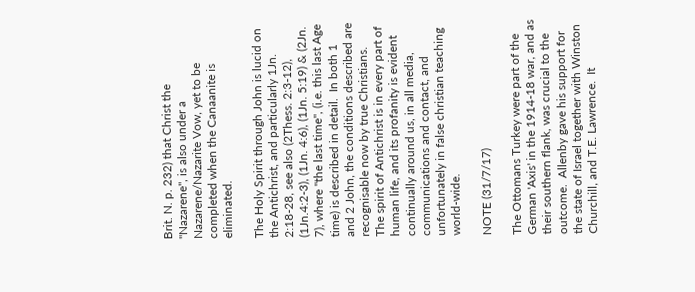Brit. N. p. 232) that Christ the "Nazarene", is also under a Nazarene/Nazarite Vow, yet to be completed when the Canaanite is eliminated.

The Holy Spirit through John is lucid on the Antichrist, and particularly 1Jn. 2:18-28, see also (2Thess. 2:3-12), (1Jn.4:2-3), (1Jn. 4:6), (1Jn. 5:19) & (2Jn. 7), where "the last time", (i.e. this last Age time) is described in detail.  In both 1 and 2 John, the conditions described are recognisable now by true Christians.  The spirit of Antichrist is in every part of human life, and its profanity is evident continually around us, in all media, communications and contact, and unfortunately in false christian teaching world-wide.

NOTE (31/7/17)

The Ottomans Turkey were part of the German 'Axis' in the 1914-18 war, and as their southern flank, was crucial to the outcome.  Allenby gave his support for the state of Israel together with Winston Churchill, and T.E. Lawrence.  It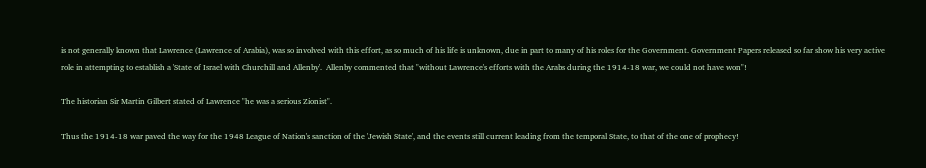is not generally known that Lawrence (Lawrence of Arabia), was so involved with this effort, as so much of his life is unknown, due in part to many of his roles for the Government. Government Papers released so far show his very active role in attempting to establish a 'State of Israel with Churchill and Allenby'.  Allenby commented that "without Lawrence's efforts with the Arabs during the 1914-18 war, we could not have won"!

The historian Sir Martin Gilbert stated of Lawrence "he was a serious Zionist".

Thus the 1914-18 war paved the way for the 1948 League of Nation's sanction of the 'Jewish State', and the events still current leading from the temporal State, to that of the one of prophecy!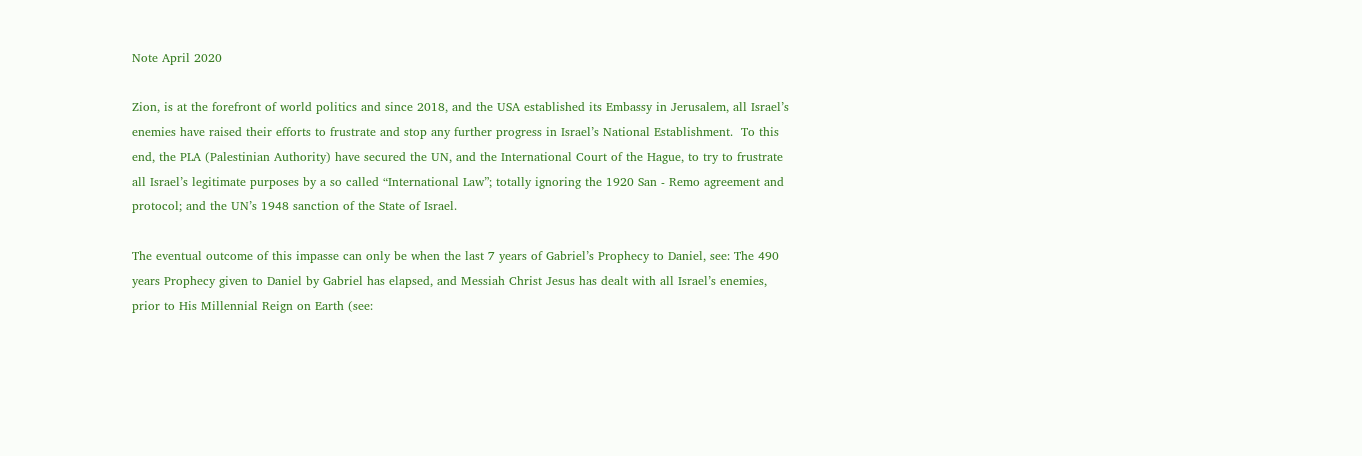Note April 2020

Zion, is at the forefront of world politics and since 2018, and the USA established its Embassy in Jerusalem, all Israel’s enemies have raised their efforts to frustrate and stop any further progress in Israel’s National Establishment.  To this end, the PLA (Palestinian Authority) have secured the UN, and the International Court of the Hague, to try to frustrate all Israel’s legitimate purposes by a so called “International Law”; totally ignoring the 1920 San - Remo agreement and protocol; and the UN’s 1948 sanction of the State of Israel.

The eventual outcome of this impasse can only be when the last 7 years of Gabriel’s Prophecy to Daniel, see: The 490 years Prophecy given to Daniel by Gabriel has elapsed, and Messiah Christ Jesus has dealt with all Israel’s enemies, prior to His Millennial Reign on Earth (see: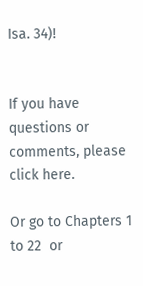Isa. 34)!


If you have questions or comments, please click here.

Or go to Chapters 1 to 22  or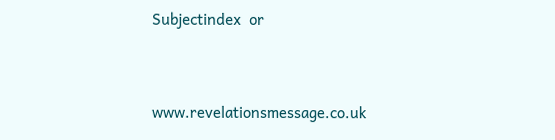Subjectindex  or


www.revelationsmessage.co.uk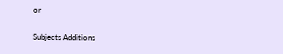or

Subjects Additions